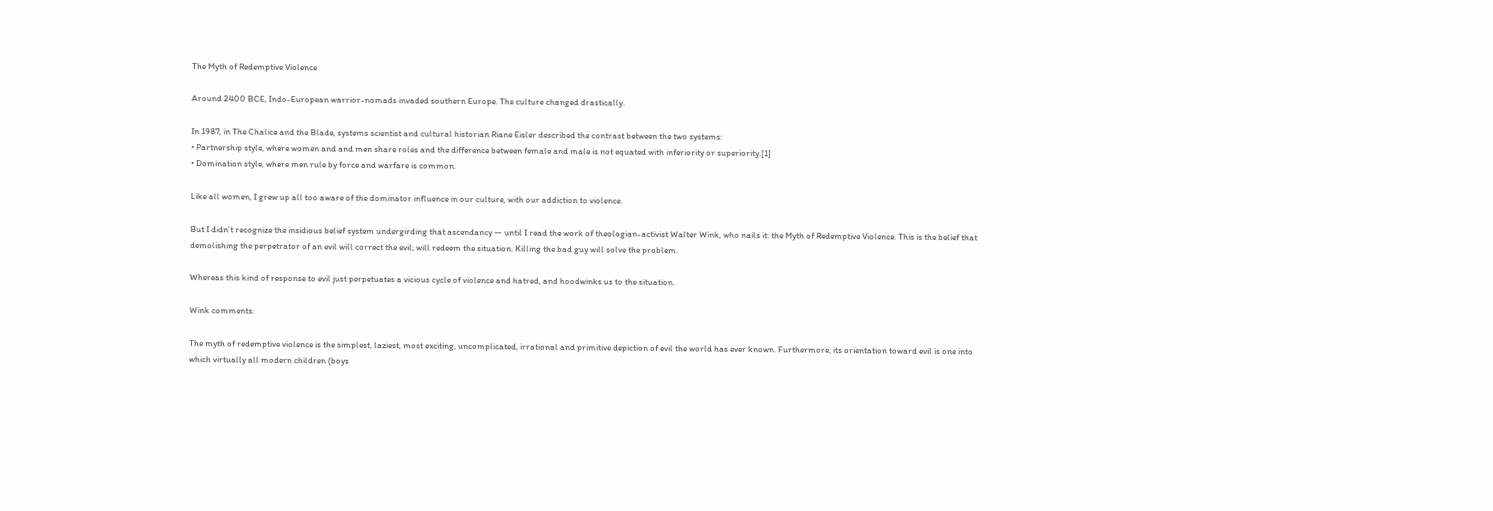The Myth of Redemptive Violence

Around 2400 BCE, Indo-European warrior-nomads invaded southern Europe. The culture changed drastically.

In 1987, in The Chalice and the Blade, systems scientist and cultural historian Riane Eisler described the contrast between the two systems:
• Partnership style, where women and and men share roles and the difference between female and male is not equated with inferiority or superiority.[1]
• Domination style, where men rule by force and warfare is common.

Like all women, I grew up all too aware of the dominator influence in our culture, with our addiction to violence.

But I didn’t recognize the insidious belief system undergirding that ascendancy — until I read the work of theologian-activist Walter Wink, who nails it: the Myth of Redemptive Violence. This is the belief that demolishing the perpetrator of an evil will correct the evil; will redeem the situation. Killing the bad guy will solve the problem.

Whereas this kind of response to evil just perpetuates a vicious cycle of violence and hatred, and hoodwinks us to the situation.

Wink comments:

The myth of redemptive violence is the simplest, laziest, most exciting, uncomplicated, irrational and primitive depiction of evil the world has ever known. Furthermore, its orientation toward evil is one into which virtually all modern children (boys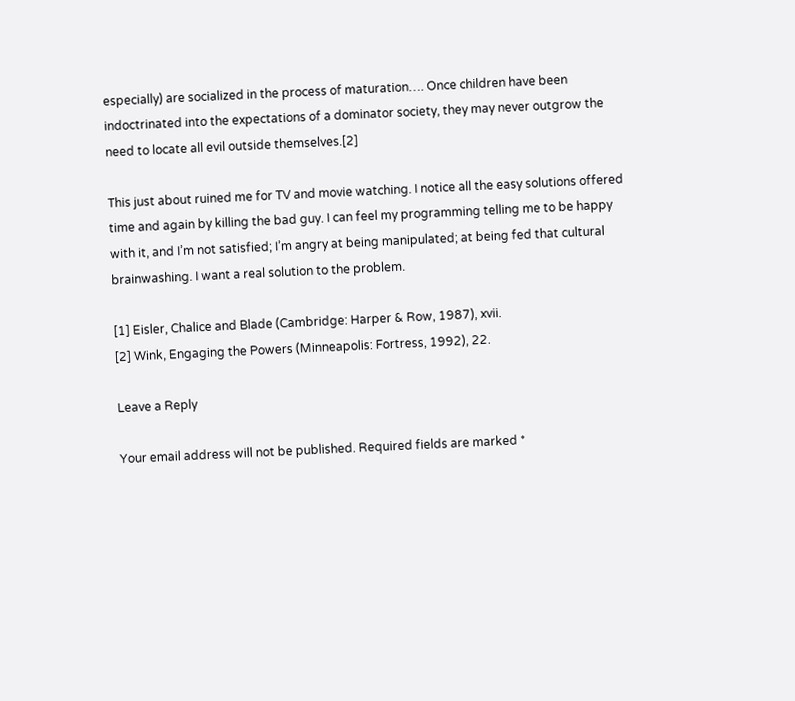especially) are socialized in the process of maturation…. Once children have been indoctrinated into the expectations of a dominator society, they may never outgrow the need to locate all evil outside themselves.[2]

This just about ruined me for TV and movie watching. I notice all the easy solutions offered time and again by killing the bad guy. I can feel my programming telling me to be happy with it, and I’m not satisfied; I’m angry at being manipulated; at being fed that cultural brainwashing. I want a real solution to the problem.

[1] Eisler, Chalice and Blade (Cambridge: Harper & Row, 1987), xvii.
[2] Wink, Engaging the Powers (Minneapolis: Fortress, 1992), 22.

Leave a Reply

Your email address will not be published. Required fields are marked *